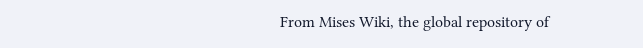From Mises Wiki, the global repository of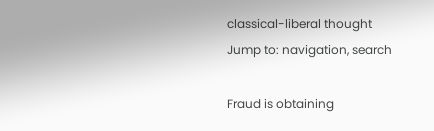classical-liberal thought
Jump to: navigation, search

Fraud is obtaining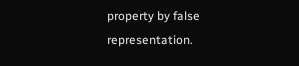property by false representation.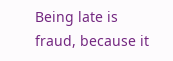Being late is fraud, because it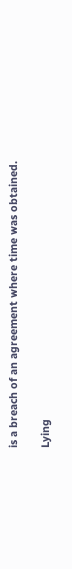is a breach of an agreement where time was obtained.

Lying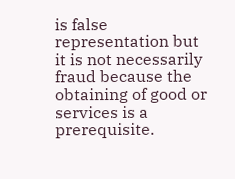is false representation but it is not necessarily fraud because the obtaining of good or services is a prerequisite.